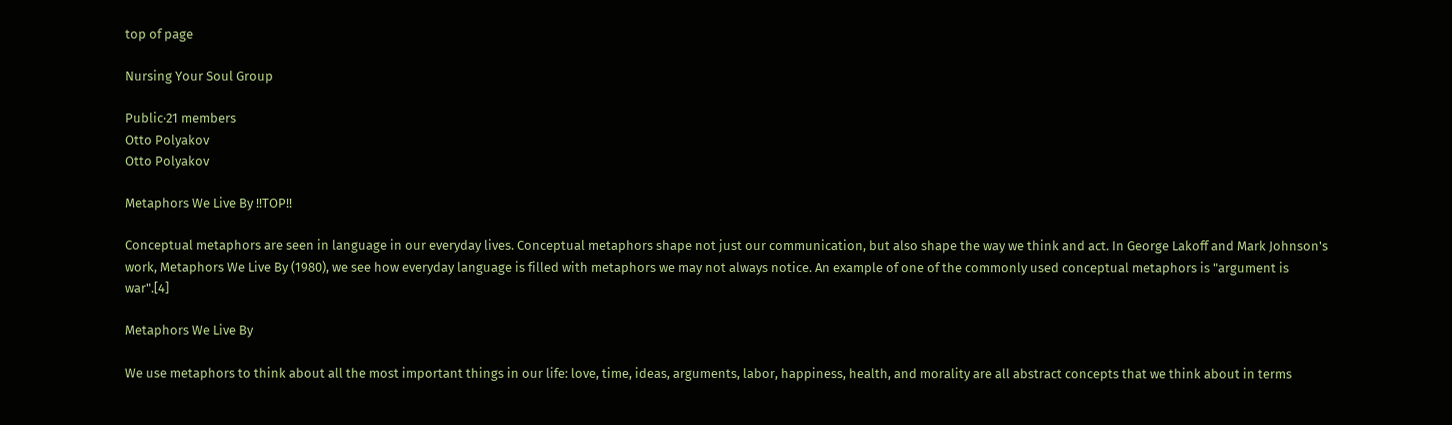top of page

Nursing Your Soul Group

Public·21 members
Otto Polyakov
Otto Polyakov

Metaphors We Live By !!TOP!!

Conceptual metaphors are seen in language in our everyday lives. Conceptual metaphors shape not just our communication, but also shape the way we think and act. In George Lakoff and Mark Johnson's work, Metaphors We Live By (1980), we see how everyday language is filled with metaphors we may not always notice. An example of one of the commonly used conceptual metaphors is "argument is war".[4]

Metaphors We Live By

We use metaphors to think about all the most important things in our life: love, time, ideas, arguments, labor, happiness, health, and morality are all abstract concepts that we think about in terms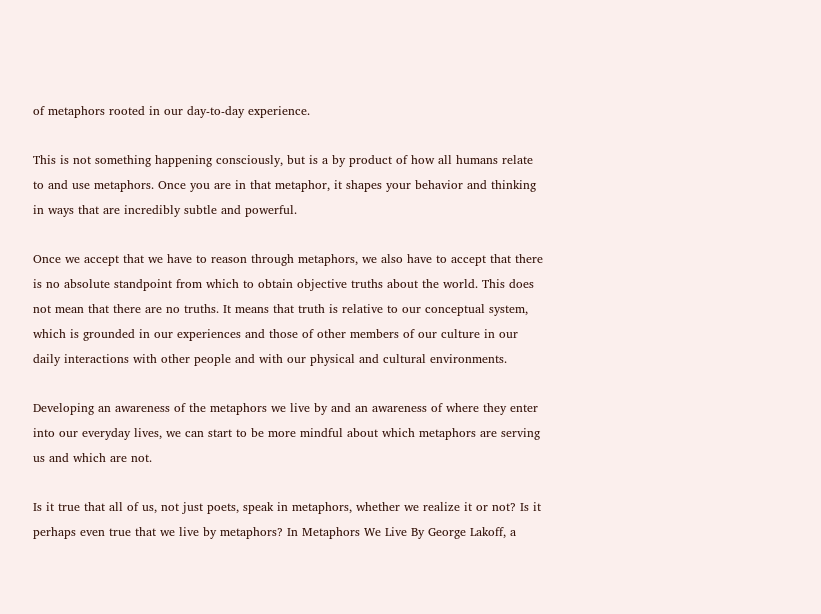of metaphors rooted in our day-to-day experience.

This is not something happening consciously, but is a by product of how all humans relate to and use metaphors. Once you are in that metaphor, it shapes your behavior and thinking in ways that are incredibly subtle and powerful.

Once we accept that we have to reason through metaphors, we also have to accept that there is no absolute standpoint from which to obtain objective truths about the world. This does not mean that there are no truths. It means that truth is relative to our conceptual system, which is grounded in our experiences and those of other members of our culture in our daily interactions with other people and with our physical and cultural environments.

Developing an awareness of the metaphors we live by and an awareness of where they enter into our everyday lives, we can start to be more mindful about which metaphors are serving us and which are not.

Is it true that all of us, not just poets, speak in metaphors, whether we realize it or not? Is it perhaps even true that we live by metaphors? In Metaphors We Live By George Lakoff, a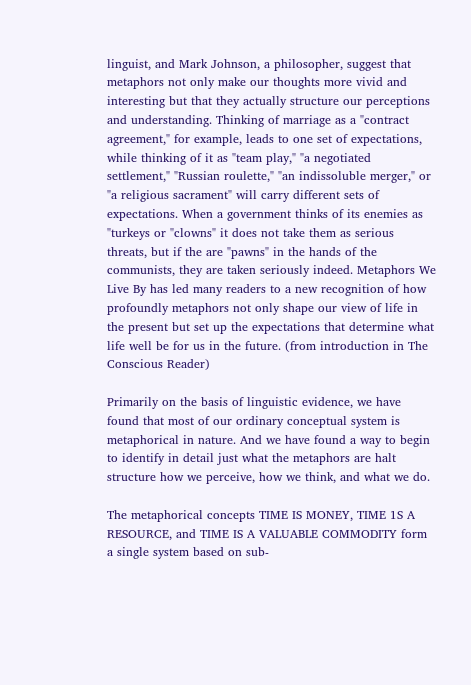linguist, and Mark Johnson, a philosopher, suggest that metaphors not only make our thoughts more vivid and interesting but that they actually structure our perceptions and understanding. Thinking of marriage as a "contract agreement," for example, leads to one set of expectations, while thinking of it as "team play," "a negotiated settlement," "Russian roulette," "an indissoluble merger," or "a religious sacrament" will carry different sets of expectations. When a government thinks of its enemies as "turkeys or "clowns" it does not take them as serious threats, but if the are "pawns" in the hands of the communists, they are taken seriously indeed. Metaphors We Live By has led many readers to a new recognition of how profoundly metaphors not only shape our view of life in the present but set up the expectations that determine what life well be for us in the future. (from introduction in The Conscious Reader)

Primarily on the basis of linguistic evidence, we have found that most of our ordinary conceptual system is metaphorical in nature. And we have found a way to begin to identify in detail just what the metaphors are halt structure how we perceive, how we think, and what we do.

The metaphorical concepts TIME IS MONEY, TIME 1S A RESOURCE, and TIME IS A VALUABLE COMMODITY form a single system based on sub-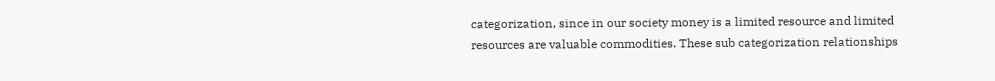categorization, since in our society money is a limited resource and limited resources are valuable commodities. These sub categorization relationships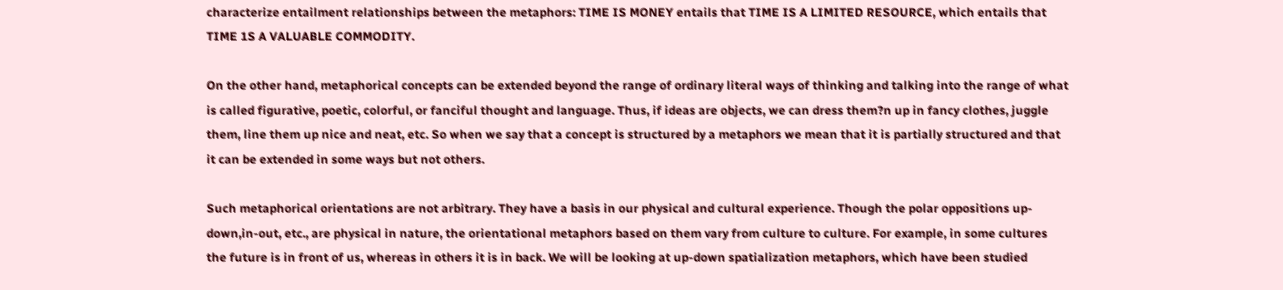characterize entailment relationships between the metaphors: TIME IS MONEY entails that TIME IS A LIMITED RESOURCE, which entails that TIME 1S A VALUABLE COMMODITY.

On the other hand, metaphorical concepts can be extended beyond the range of ordinary literal ways of thinking and talking into the range of what is called figurative, poetic, colorful, or fanciful thought and language. Thus, if ideas are objects, we can dress them?n up in fancy clothes, juggle them, line them up nice and neat, etc. So when we say that a concept is structured by a metaphors we mean that it is partially structured and that it can be extended in some ways but not others.

Such metaphorical orientations are not arbitrary. They have a basis in our physical and cultural experience. Though the polar oppositions up-down,in-out, etc., are physical in nature, the orientational metaphors based on them vary from culture to culture. For example, in some cultures the future is in front of us, whereas in others it is in back. We will be looking at up-down spatialization metaphors, which have been studied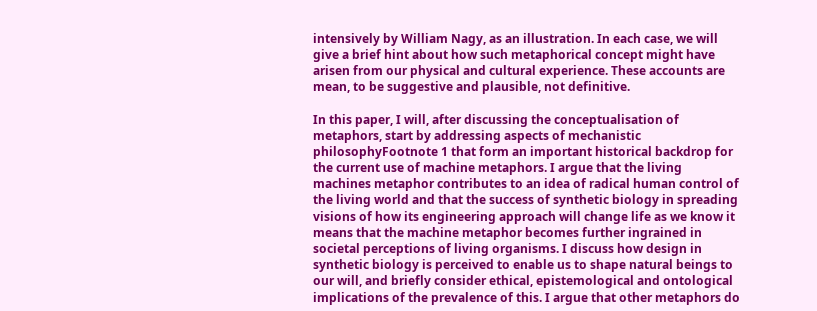intensively by William Nagy, as an illustration. In each case, we will give a brief hint about how such metaphorical concept might have arisen from our physical and cultural experience. These accounts are mean, to be suggestive and plausible, not definitive.

In this paper, I will, after discussing the conceptualisation of metaphors, start by addressing aspects of mechanistic philosophyFootnote 1 that form an important historical backdrop for the current use of machine metaphors. I argue that the living machines metaphor contributes to an idea of radical human control of the living world and that the success of synthetic biology in spreading visions of how its engineering approach will change life as we know it means that the machine metaphor becomes further ingrained in societal perceptions of living organisms. I discuss how design in synthetic biology is perceived to enable us to shape natural beings to our will, and briefly consider ethical, epistemological and ontological implications of the prevalence of this. I argue that other metaphors do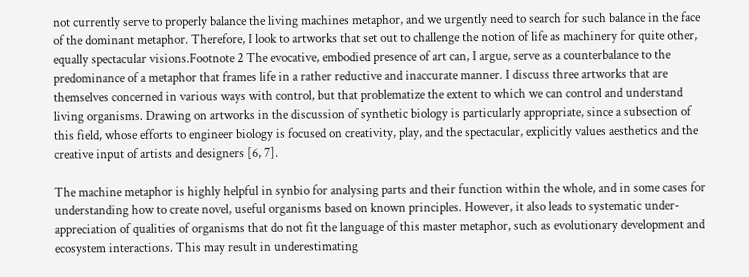not currently serve to properly balance the living machines metaphor, and we urgently need to search for such balance in the face of the dominant metaphor. Therefore, I look to artworks that set out to challenge the notion of life as machinery for quite other, equally spectacular visions.Footnote 2 The evocative, embodied presence of art can, I argue, serve as a counterbalance to the predominance of a metaphor that frames life in a rather reductive and inaccurate manner. I discuss three artworks that are themselves concerned in various ways with control, but that problematize the extent to which we can control and understand living organisms. Drawing on artworks in the discussion of synthetic biology is particularly appropriate, since a subsection of this field, whose efforts to engineer biology is focused on creativity, play, and the spectacular, explicitly values aesthetics and the creative input of artists and designers [6, 7].

The machine metaphor is highly helpful in synbio for analysing parts and their function within the whole, and in some cases for understanding how to create novel, useful organisms based on known principles. However, it also leads to systematic under-appreciation of qualities of organisms that do not fit the language of this master metaphor, such as evolutionary development and ecosystem interactions. This may result in underestimating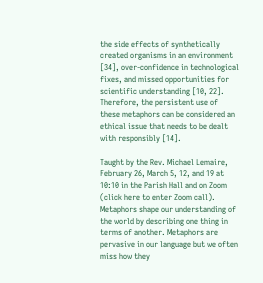the side effects of synthetically created organisms in an environment [34], over-confidence in technological fixes, and missed opportunities for scientific understanding [10, 22]. Therefore, the persistent use of these metaphors can be considered an ethical issue that needs to be dealt with responsibly [14].

Taught by the Rev. Michael Lemaire, February 26, March 5, 12, and 19 at 10:10 in the Parish Hall and on Zoom (click here to enter Zoom call). Metaphors shape our understanding of the world by describing one thing in terms of another. Metaphors are pervasive in our language but we often miss how they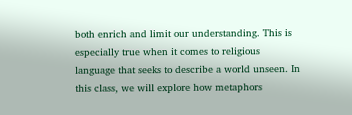both enrich and limit our understanding. This is especially true when it comes to religious language that seeks to describe a world unseen. In this class, we will explore how metaphors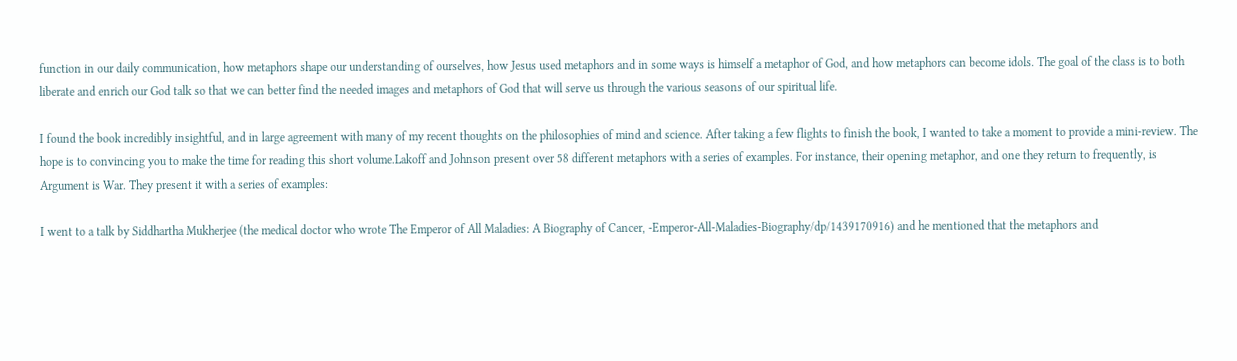function in our daily communication, how metaphors shape our understanding of ourselves, how Jesus used metaphors and in some ways is himself a metaphor of God, and how metaphors can become idols. The goal of the class is to both liberate and enrich our God talk so that we can better find the needed images and metaphors of God that will serve us through the various seasons of our spiritual life.

I found the book incredibly insightful, and in large agreement with many of my recent thoughts on the philosophies of mind and science. After taking a few flights to finish the book, I wanted to take a moment to provide a mini-review. The hope is to convincing you to make the time for reading this short volume.Lakoff and Johnson present over 58 different metaphors with a series of examples. For instance, their opening metaphor, and one they return to frequently, is Argument is War. They present it with a series of examples:

I went to a talk by Siddhartha Mukherjee (the medical doctor who wrote The Emperor of All Maladies: A Biography of Cancer, -Emperor-All-Maladies-Biography/dp/1439170916) and he mentioned that the metaphors and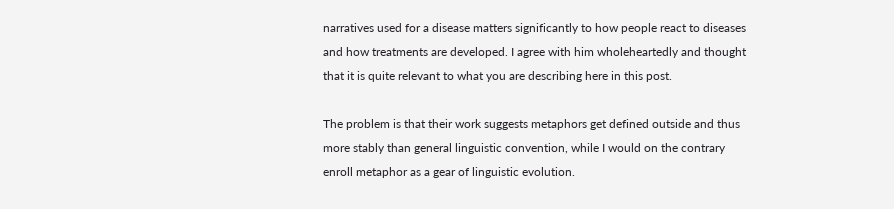narratives used for a disease matters significantly to how people react to diseases and how treatments are developed. I agree with him wholeheartedly and thought that it is quite relevant to what you are describing here in this post.

The problem is that their work suggests metaphors get defined outside and thus more stably than general linguistic convention, while I would on the contrary enroll metaphor as a gear of linguistic evolution.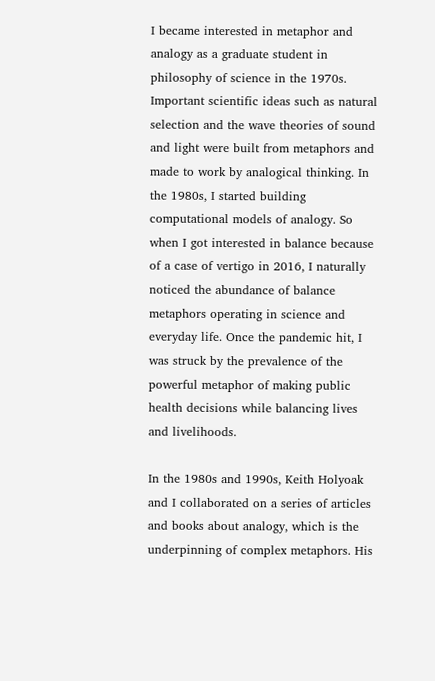I became interested in metaphor and analogy as a graduate student in philosophy of science in the 1970s. Important scientific ideas such as natural selection and the wave theories of sound and light were built from metaphors and made to work by analogical thinking. In the 1980s, I started building computational models of analogy. So when I got interested in balance because of a case of vertigo in 2016, I naturally noticed the abundance of balance metaphors operating in science and everyday life. Once the pandemic hit, I was struck by the prevalence of the powerful metaphor of making public health decisions while balancing lives and livelihoods.

In the 1980s and 1990s, Keith Holyoak and I collaborated on a series of articles and books about analogy, which is the underpinning of complex metaphors. His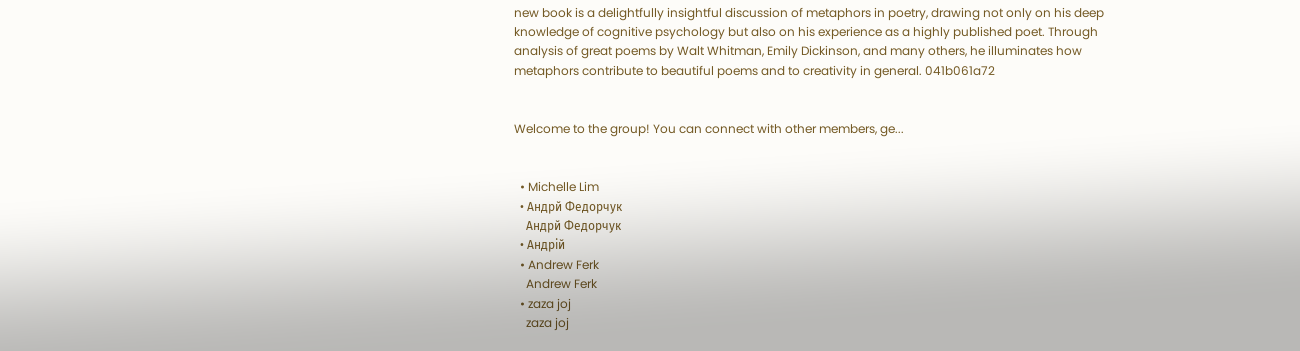new book is a delightfully insightful discussion of metaphors in poetry, drawing not only on his deep knowledge of cognitive psychology but also on his experience as a highly published poet. Through analysis of great poems by Walt Whitman, Emily Dickinson, and many others, he illuminates how metaphors contribute to beautiful poems and to creativity in general. 041b061a72


Welcome to the group! You can connect with other members, ge...


  • Michelle Lim
  • Андрй Федорчук
    Андрй Федорчук
  • Андрій
  • Andrew Ferk
    Andrew Ferk
  • zaza joj
    zaza joj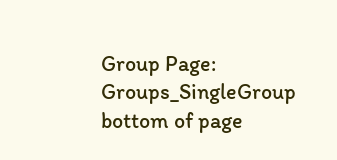Group Page: Groups_SingleGroup
bottom of page